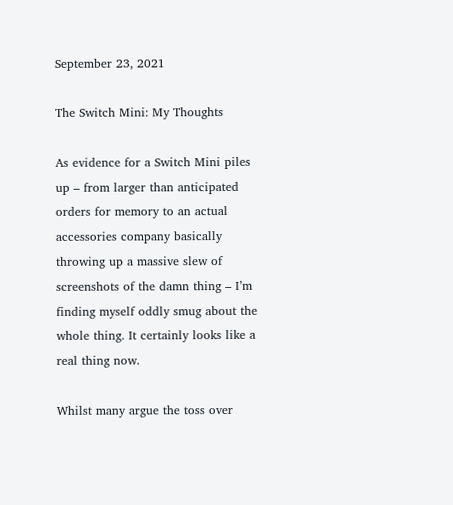September 23, 2021

The Switch Mini: My Thoughts

As evidence for a Switch Mini piles up – from larger than anticipated orders for memory to an actual accessories company basically throwing up a massive slew of screenshots of the damn thing – I’m finding myself oddly smug about the whole thing. It certainly looks like a real thing now.

Whilst many argue the toss over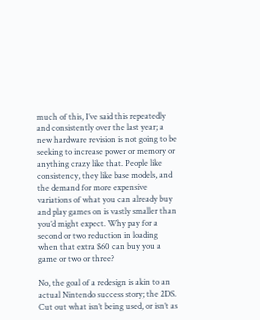much of this, I’ve said this repeatedly and consistently over the last year; a new hardware revision is not going to be seeking to increase power or memory or anything crazy like that. People like consistency, they like base models, and the demand for more expensive variations of what you can already buy and play games on is vastly smaller than you’d might expect. Why pay for a second or two reduction in loading when that extra $60 can buy you a game or two or three?

No, the goal of a redesign is akin to an actual Nintendo success story; the 2DS. Cut out what isn’t being used, or isn’t as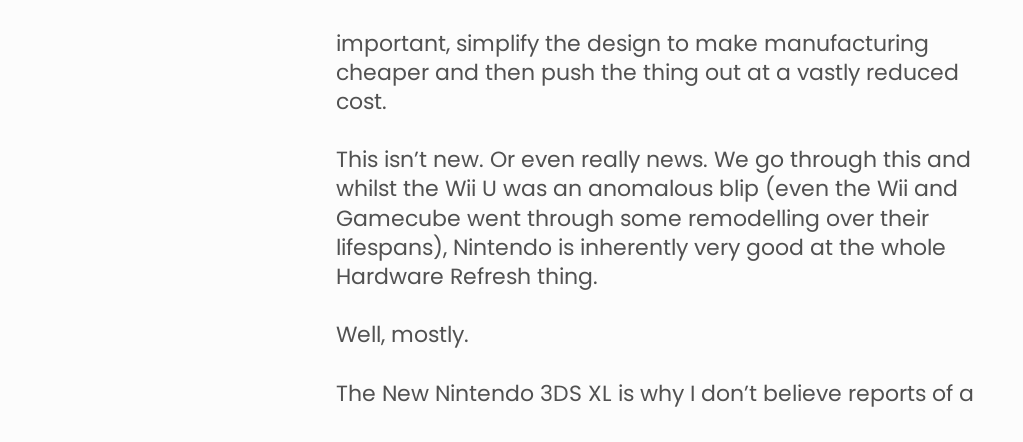important, simplify the design to make manufacturing cheaper and then push the thing out at a vastly reduced cost.

This isn’t new. Or even really news. We go through this and whilst the Wii U was an anomalous blip (even the Wii and Gamecube went through some remodelling over their lifespans), Nintendo is inherently very good at the whole Hardware Refresh thing.

Well, mostly.

The New Nintendo 3DS XL is why I don’t believe reports of a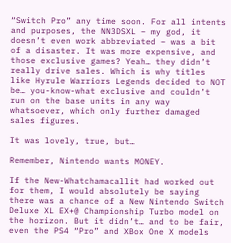“Switch Pro” any time soon. For all intents and purposes, the NN3DSXL – my god, it doesn’t even work abbreviated – was a bit of a disaster. It was more expensive, and those exclusive games? Yeah… they didn’t really drive sales. Which is why titles like Hyrule Warriors Legends decided to NOT be… you-know-what exclusive and couldn’t run on the base units in any way whatsoever, which only further damaged sales figures.

It was lovely, true, but…

Remember, Nintendo wants MONEY.

If the New-Whatchamacallit had worked out for them, I would absolutely be saying there was a chance of a New Nintendo Switch Deluxe XL EX+@ Championship Turbo model on the horizon. But it didn’t… and to be fair, even the PS4 “Pro” and XBox One X models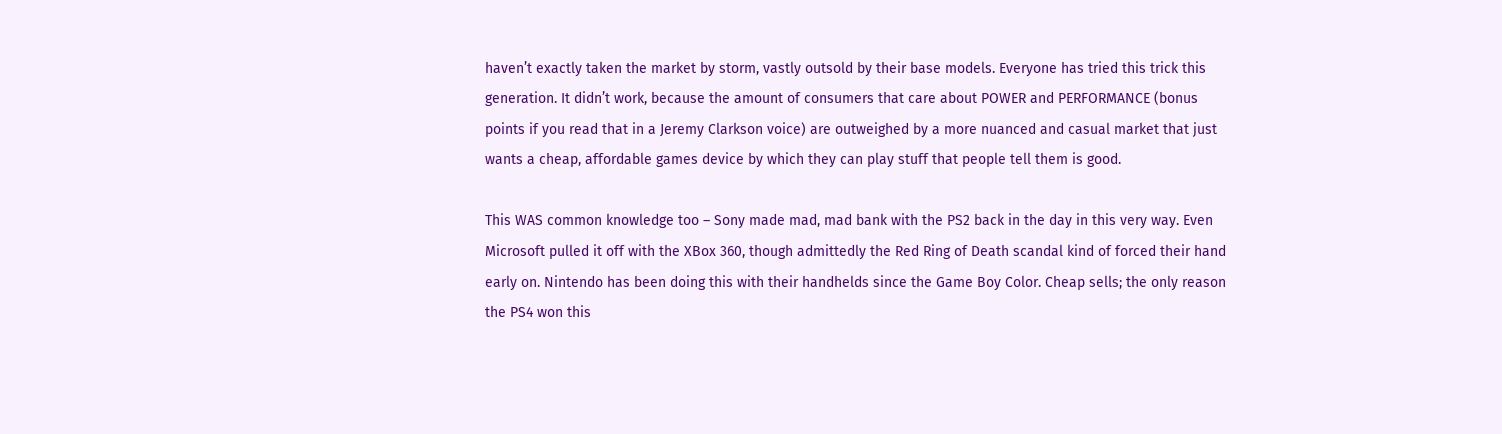haven’t exactly taken the market by storm, vastly outsold by their base models. Everyone has tried this trick this generation. It didn’t work, because the amount of consumers that care about POWER and PERFORMANCE (bonus points if you read that in a Jeremy Clarkson voice) are outweighed by a more nuanced and casual market that just wants a cheap, affordable games device by which they can play stuff that people tell them is good.

This WAS common knowledge too – Sony made mad, mad bank with the PS2 back in the day in this very way. Even Microsoft pulled it off with the XBox 360, though admittedly the Red Ring of Death scandal kind of forced their hand early on. Nintendo has been doing this with their handhelds since the Game Boy Color. Cheap sells; the only reason the PS4 won this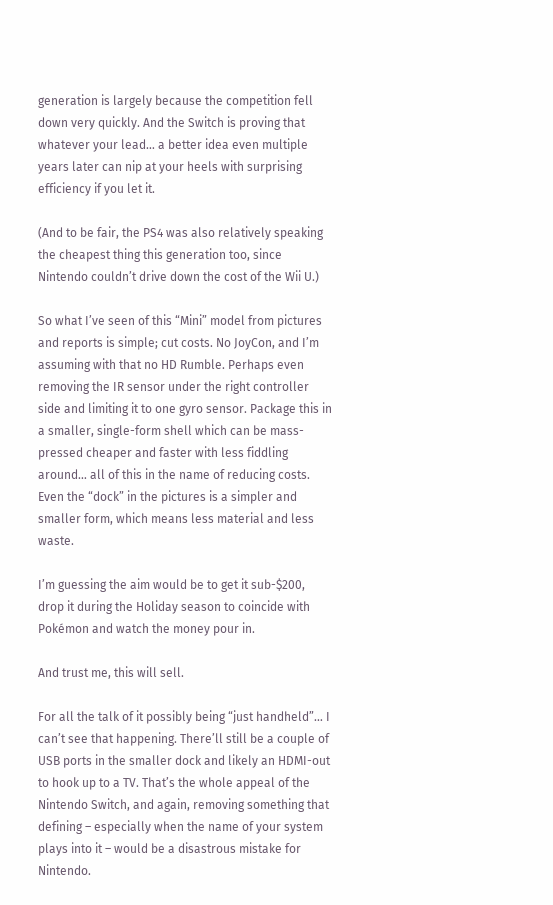generation is largely because the competition fell down very quickly. And the Switch is proving that whatever your lead… a better idea even multiple years later can nip at your heels with surprising efficiency if you let it.

(And to be fair, the PS4 was also relatively speaking the cheapest thing this generation too, since Nintendo couldn’t drive down the cost of the Wii U.)

So what I’ve seen of this “Mini” model from pictures and reports is simple; cut costs. No JoyCon, and I’m assuming with that no HD Rumble. Perhaps even removing the IR sensor under the right controller side and limiting it to one gyro sensor. Package this in a smaller, single-form shell which can be mass-pressed cheaper and faster with less fiddling around… all of this in the name of reducing costs. Even the “dock” in the pictures is a simpler and smaller form, which means less material and less waste.

I’m guessing the aim would be to get it sub-$200, drop it during the Holiday season to coincide with Pokémon and watch the money pour in.

And trust me, this will sell.

For all the talk of it possibly being “just handheld”… I can’t see that happening. There’ll still be a couple of USB ports in the smaller dock and likely an HDMI-out to hook up to a TV. That’s the whole appeal of the Nintendo Switch, and again, removing something that defining – especially when the name of your system plays into it – would be a disastrous mistake for Nintendo.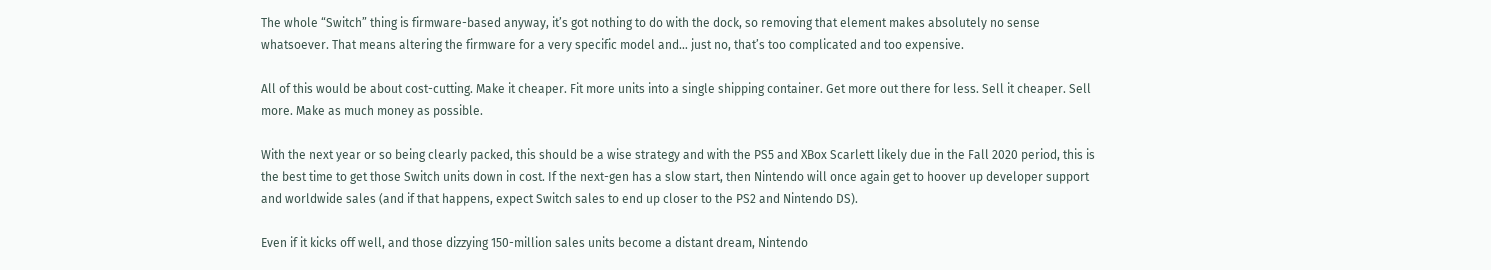The whole “Switch” thing is firmware-based anyway, it’s got nothing to do with the dock, so removing that element makes absolutely no sense whatsoever. That means altering the firmware for a very specific model and… just no, that’s too complicated and too expensive.

All of this would be about cost-cutting. Make it cheaper. Fit more units into a single shipping container. Get more out there for less. Sell it cheaper. Sell more. Make as much money as possible.

With the next year or so being clearly packed, this should be a wise strategy and with the PS5 and XBox Scarlett likely due in the Fall 2020 period, this is the best time to get those Switch units down in cost. If the next-gen has a slow start, then Nintendo will once again get to hoover up developer support and worldwide sales (and if that happens, expect Switch sales to end up closer to the PS2 and Nintendo DS).

Even if it kicks off well, and those dizzying 150-million sales units become a distant dream, Nintendo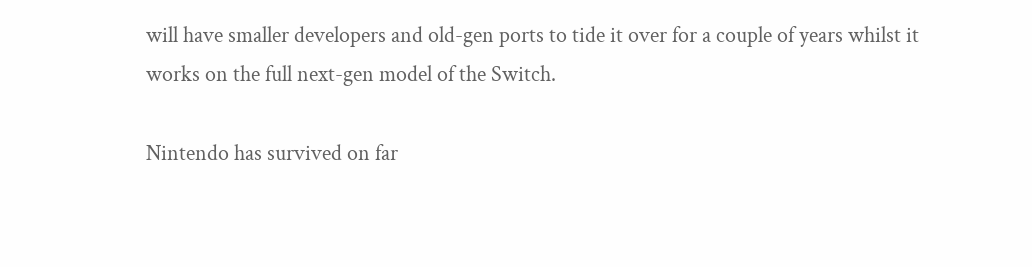will have smaller developers and old-gen ports to tide it over for a couple of years whilst it works on the full next-gen model of the Switch.

Nintendo has survived on far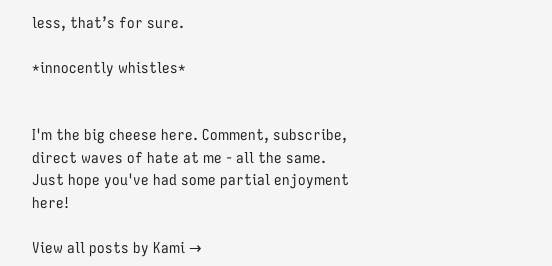less, that’s for sure.

*innocently whistles*


I'm the big cheese here. Comment, subscribe, direct waves of hate at me - all the same. Just hope you've had some partial enjoyment here!

View all posts by Kami →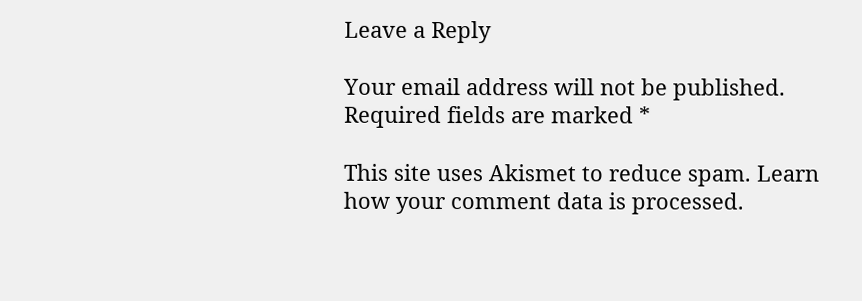Leave a Reply

Your email address will not be published. Required fields are marked *

This site uses Akismet to reduce spam. Learn how your comment data is processed.